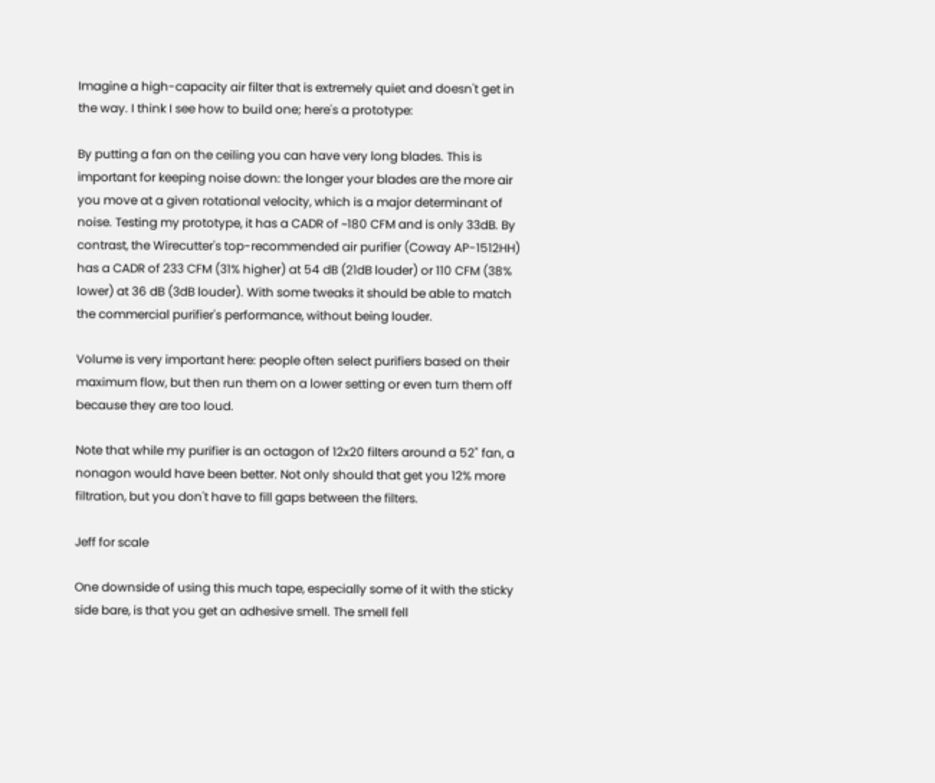Imagine a high-capacity air filter that is extremely quiet and doesn't get in the way. I think I see how to build one; here's a prototype:

By putting a fan on the ceiling you can have very long blades. This is important for keeping noise down: the longer your blades are the more air you move at a given rotational velocity, which is a major determinant of noise. Testing my prototype, it has a CADR of ~180 CFM and is only 33dB. By contrast, the Wirecutter's top-recommended air purifier (Coway AP-1512HH) has a CADR of 233 CFM (31% higher) at 54 dB (21dB louder) or 110 CFM (38% lower) at 36 dB (3dB louder). With some tweaks it should be able to match the commercial purifier's performance, without being louder.

Volume is very important here: people often select purifiers based on their maximum flow, but then run them on a lower setting or even turn them off because they are too loud.

Note that while my purifier is an octagon of 12x20 filters around a 52" fan, a nonagon would have been better. Not only should that get you 12% more filtration, but you don't have to fill gaps between the filters.

Jeff for scale

One downside of using this much tape, especially some of it with the sticky side bare, is that you get an adhesive smell. The smell fell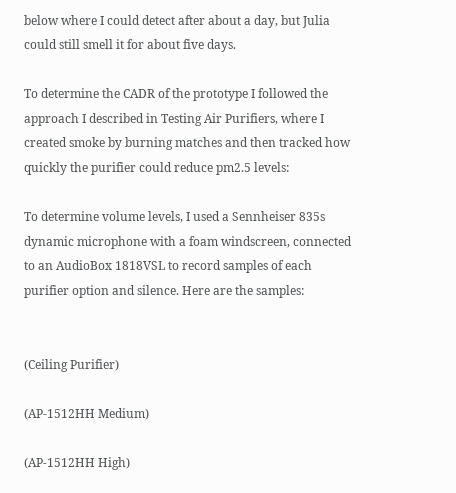below where I could detect after about a day, but Julia could still smell it for about five days.

To determine the CADR of the prototype I followed the approach I described in Testing Air Purifiers, where I created smoke by burning matches and then tracked how quickly the purifier could reduce pm2.5 levels:

To determine volume levels, I used a Sennheiser 835s dynamic microphone with a foam windscreen, connected to an AudioBox 1818VSL to record samples of each purifier option and silence. Here are the samples:


(Ceiling Purifier)

(AP-1512HH Medium)

(AP-1512HH High)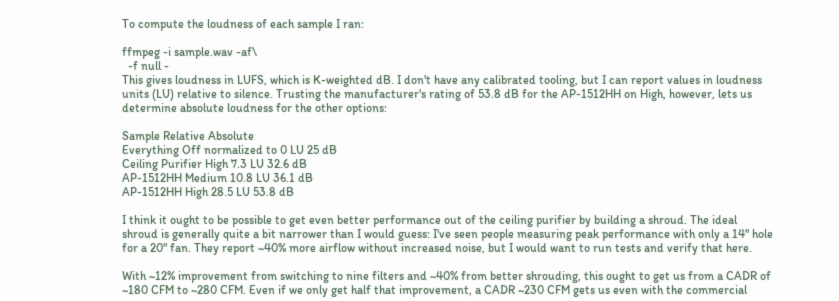To compute the loudness of each sample I ran:

ffmpeg -i sample.wav -af\
  -f null -
This gives loudness in LUFS, which is K-weighted dB. I don't have any calibrated tooling, but I can report values in loudness units (LU) relative to silence. Trusting the manufacturer's rating of 53.8 dB for the AP-1512HH on High, however, lets us determine absolute loudness for the other options:

Sample Relative Absolute
Everything Off normalized to 0 LU 25 dB
Ceiling Purifier High 7.3 LU 32.6 dB
AP-1512HH Medium 10.8 LU 36.1 dB
AP-1512HH High 28.5 LU 53.8 dB

I think it ought to be possible to get even better performance out of the ceiling purifier by building a shroud. The ideal shroud is generally quite a bit narrower than I would guess: I've seen people measuring peak performance with only a 14" hole for a 20" fan. They report ~40% more airflow without increased noise, but I would want to run tests and verify that here.

With ~12% improvement from switching to nine filters and ~40% from better shrouding, this ought to get us from a CADR of ~180 CFM to ~280 CFM. Even if we only get half that improvement, a CADR ~230 CFM gets us even with the commercial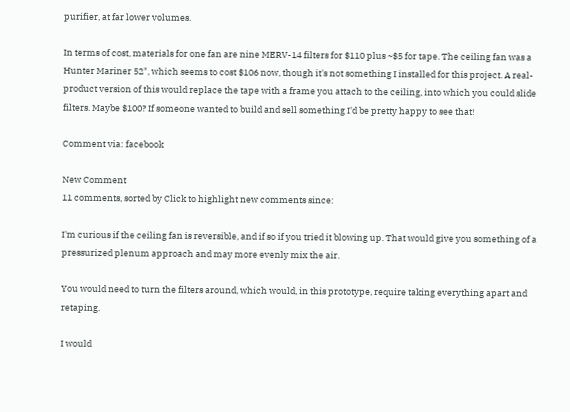purifier, at far lower volumes.

In terms of cost, materials for one fan are nine MERV-14 filters for $110 plus ~$5 for tape. The ceiling fan was a Hunter Mariner 52", which seems to cost $106 now, though it's not something I installed for this project. A real-product version of this would replace the tape with a frame you attach to the ceiling, into which you could slide filters. Maybe $100? If someone wanted to build and sell something I'd be pretty happy to see that!

Comment via: facebook

New Comment
11 comments, sorted by Click to highlight new comments since:

I'm curious if the ceiling fan is reversible, and if so if you tried it blowing up. That would give you something of a pressurized plenum approach and may more evenly mix the air.

You would need to turn the filters around, which would, in this prototype, require taking everything apart and retaping.

I would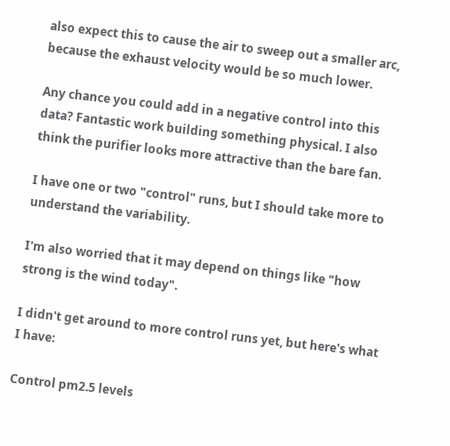also expect this to cause the air to sweep out a smaller arc, because the exhaust velocity would be so much lower.

Any chance you could add in a negative control into this data? Fantastic work building something physical. I also think the purifier looks more attractive than the bare fan.

I have one or two "control" runs, but I should take more to understand the variability.

I'm also worried that it may depend on things like "how strong is the wind today".

I didn't get around to more control runs yet, but here's what I have:

Control pm2.5 levels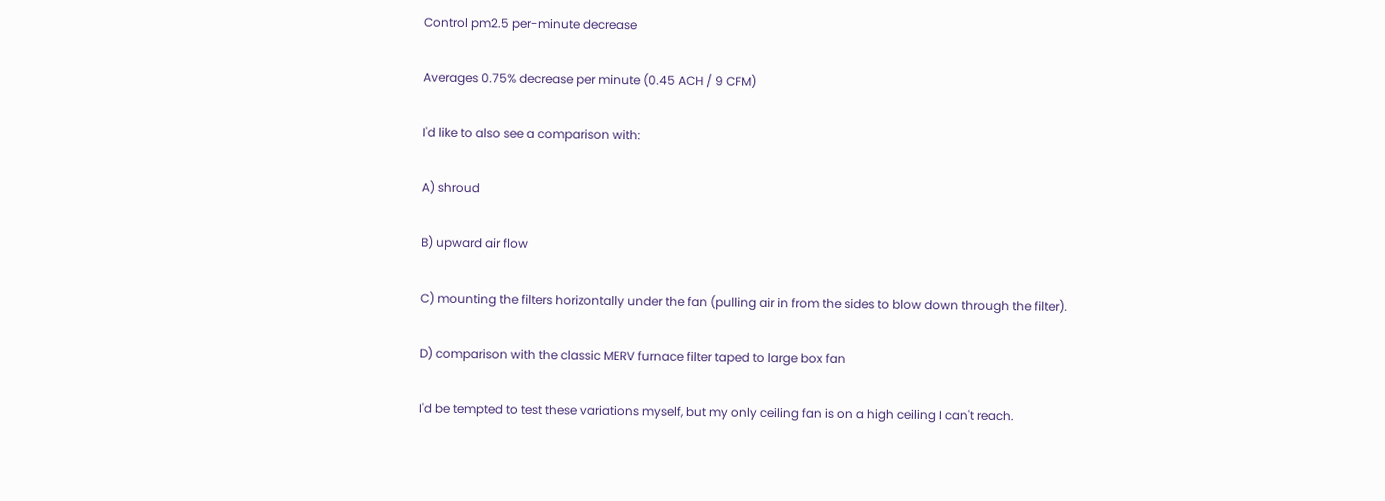Control pm2.5 per-minute decrease

Averages 0.75% decrease per minute (0.45 ACH / 9 CFM)

I'd like to also see a comparison with:

A) shroud

B) upward air flow

C) mounting the filters horizontally under the fan (pulling air in from the sides to blow down through the filter).

D) comparison with the classic MERV furnace filter taped to large box fan

I'd be tempted to test these variations myself, but my only ceiling fan is on a high ceiling I can't reach.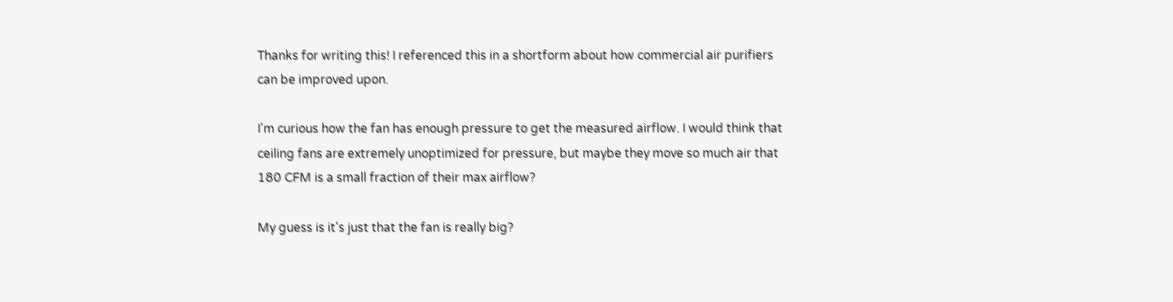Thanks for writing this! I referenced this in a shortform about how commercial air purifiers can be improved upon.

I'm curious how the fan has enough pressure to get the measured airflow. I would think that ceiling fans are extremely unoptimized for pressure, but maybe they move so much air that 180 CFM is a small fraction of their max airflow?

My guess is it's just that the fan is really big?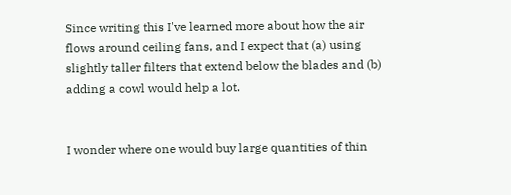Since writing this I've learned more about how the air flows around ceiling fans, and I expect that (a) using slightly taller filters that extend below the blades and (b) adding a cowl would help a lot.


I wonder where one would buy large quantities of thin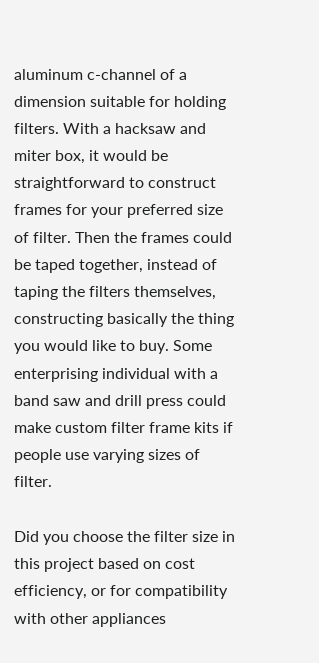aluminum c-channel of a dimension suitable for holding filters. With a hacksaw and miter box, it would be straightforward to construct frames for your preferred size of filter. Then the frames could be taped together, instead of taping the filters themselves, constructing basically the thing you would like to buy. Some enterprising individual with a band saw and drill press could make custom filter frame kits if people use varying sizes of filter.

Did you choose the filter size in this project based on cost efficiency, or for compatibility with other appliances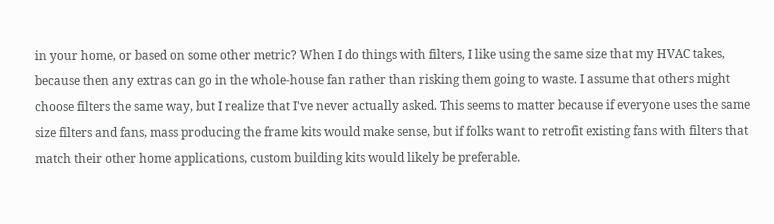in your home, or based on some other metric? When I do things with filters, I like using the same size that my HVAC takes, because then any extras can go in the whole-house fan rather than risking them going to waste. I assume that others might choose filters the same way, but I realize that I've never actually asked. This seems to matter because if everyone uses the same size filters and fans, mass producing the frame kits would make sense, but if folks want to retrofit existing fans with filters that match their other home applications, custom building kits would likely be preferable.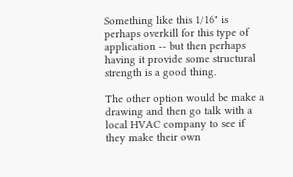Something like this 1/16" is perhaps overkill for this type of application -- but then perhaps having it provide some structural strength is a good thing.

The other option would be make a drawing and then go talk with a local HVAC company to see if they make their own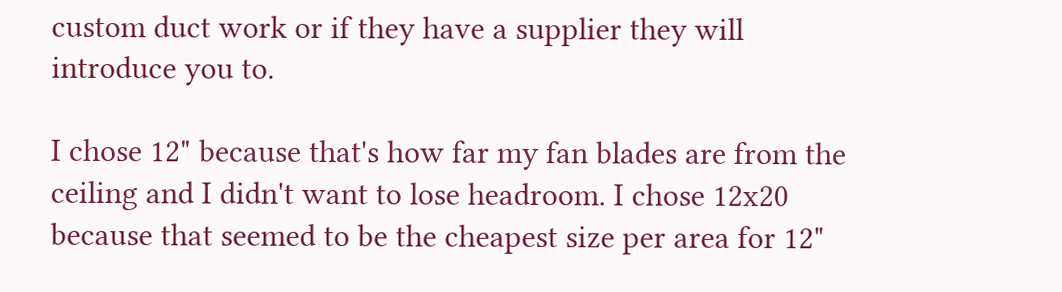custom duct work or if they have a supplier they will introduce you to.

I chose 12" because that's how far my fan blades are from the ceiling and I didn't want to lose headroom. I chose 12x20 because that seemed to be the cheapest size per area for 12"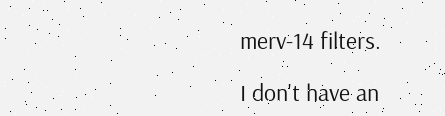merv-14 filters.

I don't have an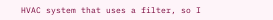HVAC system that uses a filter, so I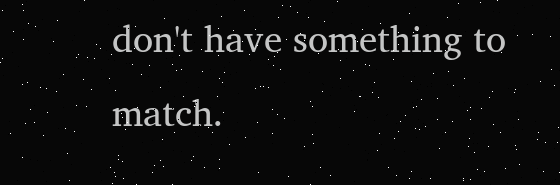don't have something to match.